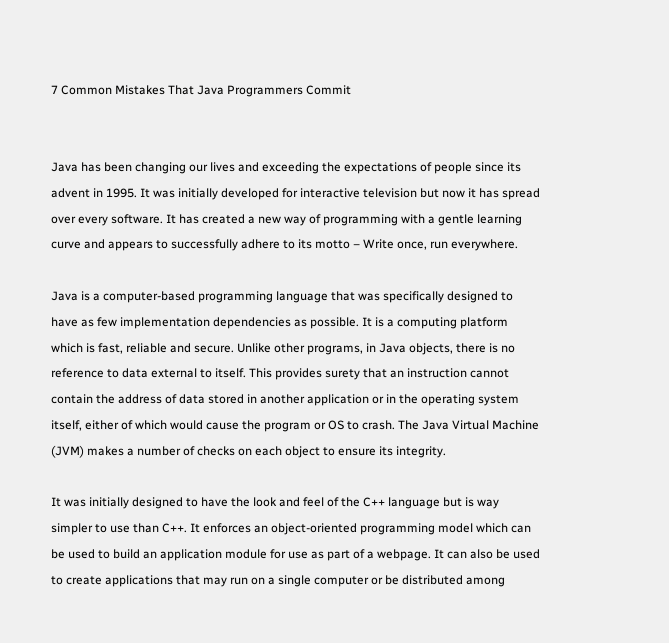7 Common Mistakes That Java Programmers Commit


Java has been changing our lives and exceeding the expectations of people since its advent in 1995. It was initially developed for interactive television but now it has spread over every software. It has created a new way of programming with a gentle learning curve and appears to successfully adhere to its motto – Write once, run everywhere.

Java is a computer-based programming language that was specifically designed to have as few implementation dependencies as possible. It is a computing platform which is fast, reliable and secure. Unlike other programs, in Java objects, there is no reference to data external to itself. This provides surety that an instruction cannot contain the address of data stored in another application or in the operating system itself, either of which would cause the program or OS to crash. The Java Virtual Machine (JVM) makes a number of checks on each object to ensure its integrity.

It was initially designed to have the look and feel of the C++ language but is way simpler to use than C++. It enforces an object-oriented programming model which can be used to build an application module for use as part of a webpage. It can also be used to create applications that may run on a single computer or be distributed among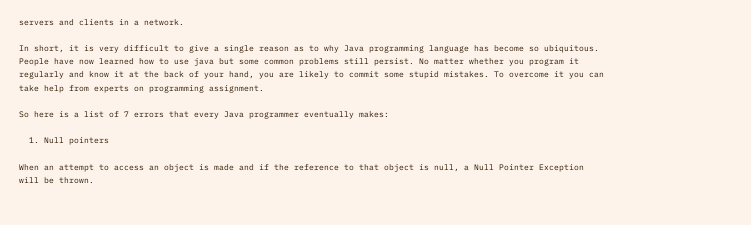servers and clients in a network.

In short, it is very difficult to give a single reason as to why Java programming language has become so ubiquitous. People have now learned how to use java but some common problems still persist. No matter whether you program it regularly and know it at the back of your hand, you are likely to commit some stupid mistakes. To overcome it you can take help from experts on programming assignment.

So here is a list of 7 errors that every Java programmer eventually makes:

  1. Null pointers

When an attempt to access an object is made and if the reference to that object is null, a Null Pointer Exception will be thrown.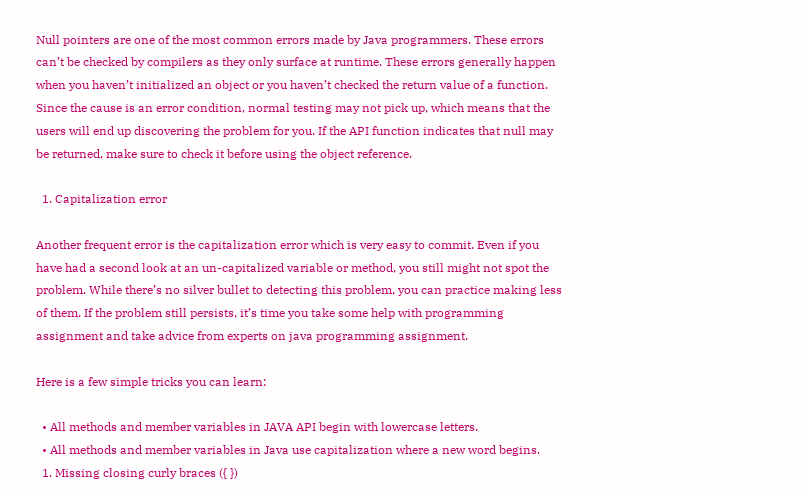Null pointers are one of the most common errors made by Java programmers. These errors can’t be checked by compilers as they only surface at runtime. These errors generally happen when you haven’t initialized an object or you haven’t checked the return value of a function. Since the cause is an error condition, normal testing may not pick up, which means that the users will end up discovering the problem for you. If the API function indicates that null may be returned, make sure to check it before using the object reference.

  1. Capitalization error

Another frequent error is the capitalization error which is very easy to commit. Even if you have had a second look at an un-capitalized variable or method, you still might not spot the problem. While there’s no silver bullet to detecting this problem, you can practice making less of them. If the problem still persists, it’s time you take some help with programming assignment and take advice from experts on java programming assignment.

Here is a few simple tricks you can learn:

  • All methods and member variables in JAVA API begin with lowercase letters.
  • All methods and member variables in Java use capitalization where a new word begins.
  1. Missing closing curly braces ({ })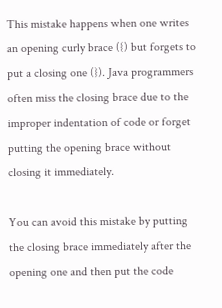This mistake happens when one writes an opening curly brace ({) but forgets to put a closing one (}). Java programmers often miss the closing brace due to the improper indentation of code or forget putting the opening brace without closing it immediately.

You can avoid this mistake by putting the closing brace immediately after the opening one and then put the code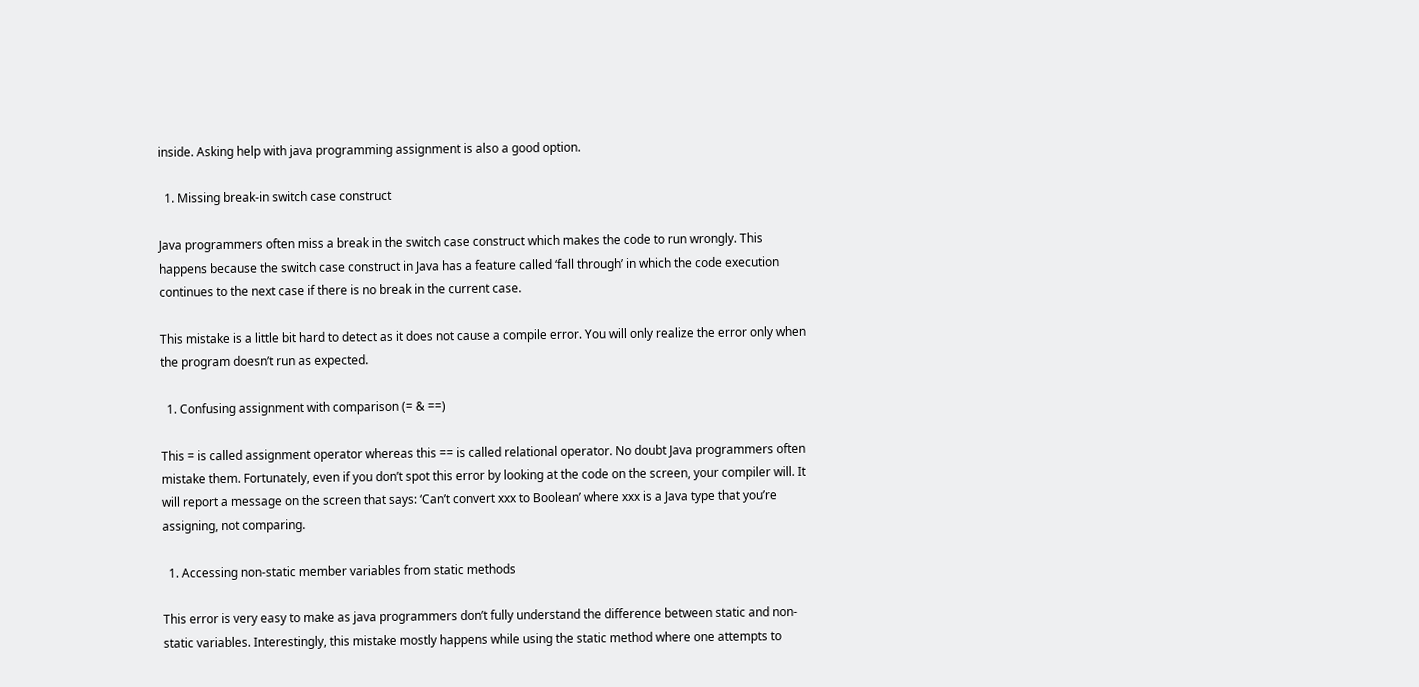inside. Asking help with java programming assignment is also a good option.

  1. Missing break-in switch case construct

Java programmers often miss a break in the switch case construct which makes the code to run wrongly. This happens because the switch case construct in Java has a feature called ‘fall through’ in which the code execution continues to the next case if there is no break in the current case.

This mistake is a little bit hard to detect as it does not cause a compile error. You will only realize the error only when the program doesn’t run as expected.

  1. Confusing assignment with comparison (= & ==)

This = is called assignment operator whereas this == is called relational operator. No doubt Java programmers often mistake them. Fortunately, even if you don’t spot this error by looking at the code on the screen, your compiler will. It will report a message on the screen that says: ‘Can’t convert xxx to Boolean’ where xxx is a Java type that you’re assigning, not comparing.

  1. Accessing non-static member variables from static methods

This error is very easy to make as java programmers don’t fully understand the difference between static and non-static variables. Interestingly, this mistake mostly happens while using the static method where one attempts to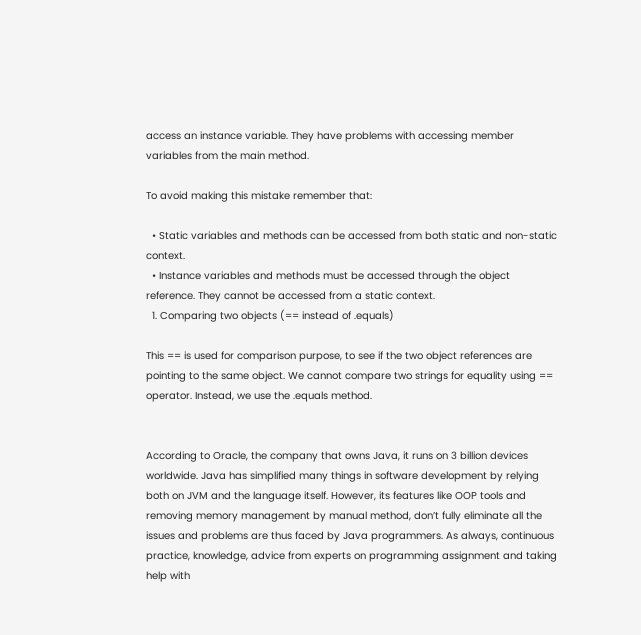access an instance variable. They have problems with accessing member variables from the main method.

To avoid making this mistake remember that:

  • Static variables and methods can be accessed from both static and non-static context.
  • Instance variables and methods must be accessed through the object reference. They cannot be accessed from a static context.
  1. Comparing two objects (== instead of .equals)

This == is used for comparison purpose, to see if the two object references are pointing to the same object. We cannot compare two strings for equality using == operator. Instead, we use the .equals method.


According to Oracle, the company that owns Java, it runs on 3 billion devices worldwide. Java has simplified many things in software development by relying both on JVM and the language itself. However, its features like OOP tools and removing memory management by manual method, don’t fully eliminate all the issues and problems are thus faced by Java programmers. As always, continuous practice, knowledge, advice from experts on programming assignment and taking help with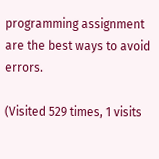programming assignment are the best ways to avoid errors.

(Visited 529 times, 1 visits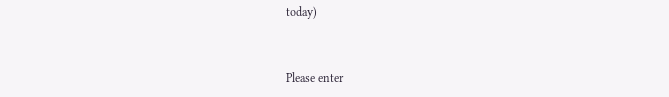today)


Please enter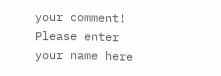your comment!
Please enter your name here